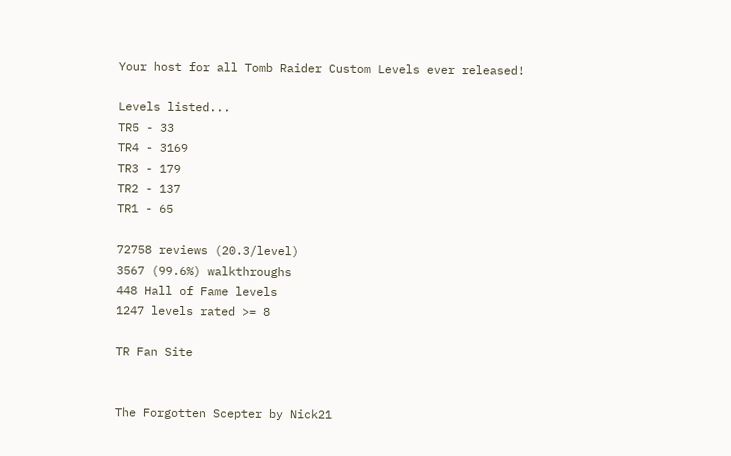Your host for all Tomb Raider Custom Levels ever released!

Levels listed...
TR5 - 33
TR4 - 3169
TR3 - 179
TR2 - 137
TR1 - 65

72758 reviews (20.3/level)
3567 (99.6%) walkthroughs
448 Hall of Fame levels
1247 levels rated >= 8

TR Fan Site


The Forgotten Scepter by Nick21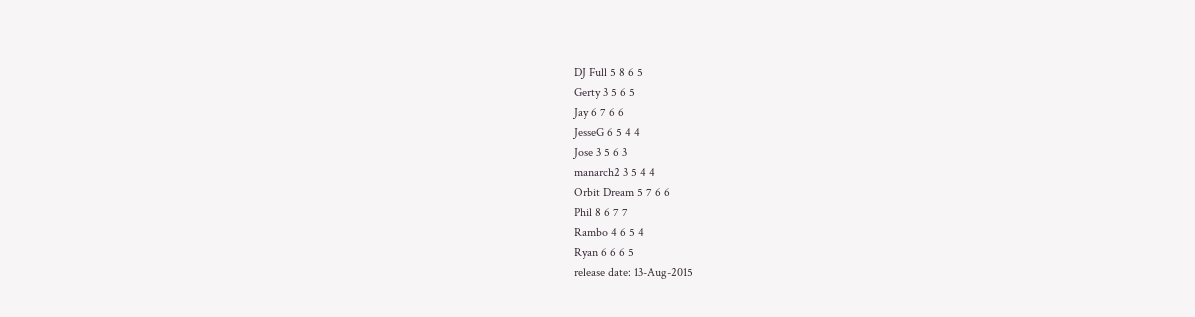DJ Full 5 8 6 5
Gerty 3 5 6 5
Jay 6 7 6 6
JesseG 6 5 4 4
Jose 3 5 6 3
manarch2 3 5 4 4
Orbit Dream 5 7 6 6
Phil 8 6 7 7
Rambo 4 6 5 4
Ryan 6 6 6 5
release date: 13-Aug-2015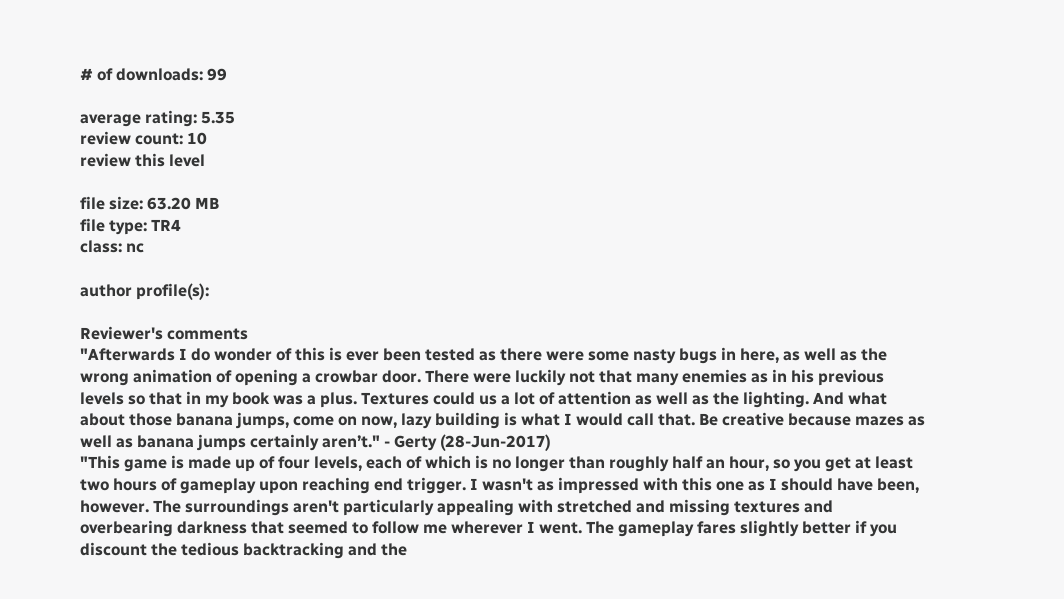# of downloads: 99

average rating: 5.35
review count: 10
review this level

file size: 63.20 MB
file type: TR4
class: nc

author profile(s):

Reviewer's comments
"Afterwards I do wonder of this is ever been tested as there were some nasty bugs in here, as well as the wrong animation of opening a crowbar door. There were luckily not that many enemies as in his previous levels so that in my book was a plus. Textures could us a lot of attention as well as the lighting. And what about those banana jumps, come on now, lazy building is what I would call that. Be creative because mazes as well as banana jumps certainly aren’t." - Gerty (28-Jun-2017)
"This game is made up of four levels, each of which is no longer than roughly half an hour, so you get at least two hours of gameplay upon reaching end trigger. I wasn't as impressed with this one as I should have been, however. The surroundings aren't particularly appealing with stretched and missing textures and overbearing darkness that seemed to follow me wherever I went. The gameplay fares slightly better if you discount the tedious backtracking and the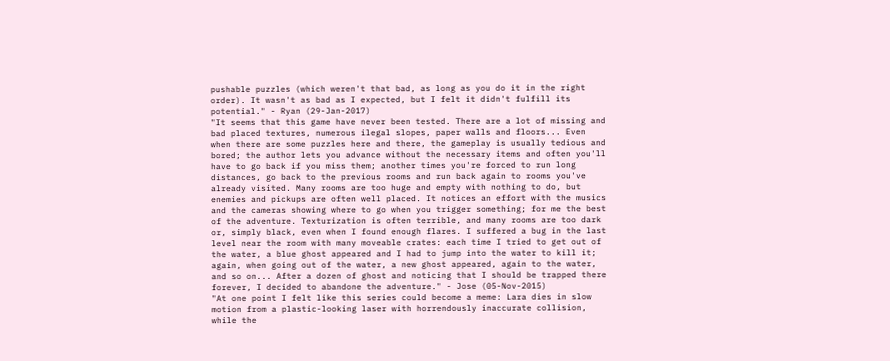pushable puzzles (which weren't that bad, as long as you do it in the right order). It wasn't as bad as I expected, but I felt it didn't fulfill its potential." - Ryan (29-Jan-2017)
"It seems that this game have never been tested. There are a lot of missing and bad placed textures, numerous ilegal slopes, paper walls and floors... Even when there are some puzzles here and there, the gameplay is usually tedious and bored; the author lets you advance without the necessary items and often you'll have to go back if you miss them; another times you're forced to run long distances, go back to the previous rooms and run back again to rooms you've already visited. Many rooms are too huge and empty with nothing to do, but enemies and pickups are often well placed. It notices an effort with the musics and the cameras showing where to go when you trigger something; for me the best of the adventure. Texturization is often terrible, and many rooms are too dark or, simply black, even when I found enough flares. I suffered a bug in the last level near the room with many moveable crates: each time I tried to get out of the water, a blue ghost appeared and I had to jump into the water to kill it; again, when going out of the water, a new ghost appeared, again to the water, and so on... After a dozen of ghost and noticing that I should be trapped there forever, I decided to abandone the adventure." - Jose (05-Nov-2015)
"At one point I felt like this series could become a meme: Lara dies in slow motion from a plastic-looking laser with horrendously inaccurate collision, while the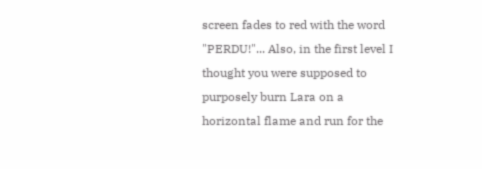screen fades to red with the word "PERDU!"... Also, in the first level I thought you were supposed to purposely burn Lara on a horizontal flame and run for the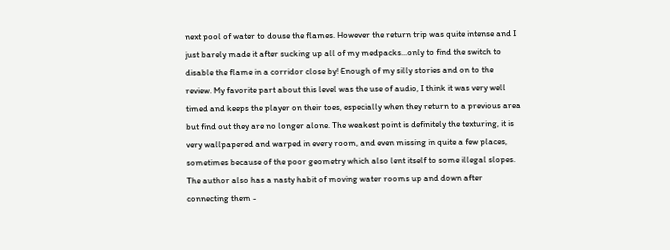next pool of water to douse the flames. However the return trip was quite intense and I just barely made it after sucking up all of my medpacks...only to find the switch to disable the flame in a corridor close by! Enough of my silly stories and on to the review. My favorite part about this level was the use of audio, I think it was very well timed and keeps the player on their toes, especially when they return to a previous area but find out they are no longer alone. The weakest point is definitely the texturing, it is very wallpapered and warped in every room, and even missing in quite a few places, sometimes because of the poor geometry which also lent itself to some illegal slopes. The author also has a nasty habit of moving water rooms up and down after connecting them -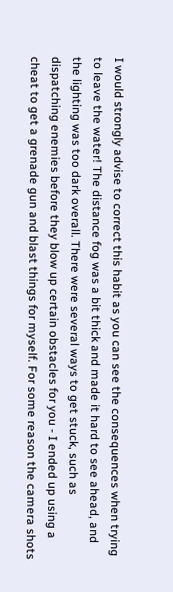I would strongly advise to correct this habit as you can see the consequences when trying to leave the water! The distance fog was a bit thick and made it hard to see ahead, and the lighting was too dark overall. There were several ways to get stuck, such as dispatching enemies before they blow up certain obstacles for you - I ended up using a cheat to get a grenade gun and blast things for myself. For some reason the camera shots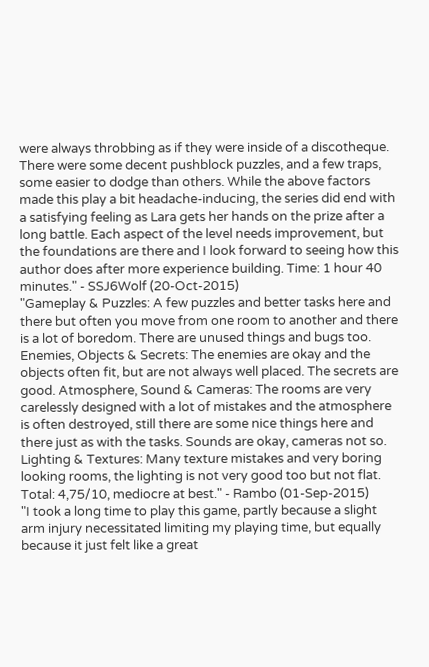were always throbbing as if they were inside of a discotheque. There were some decent pushblock puzzles, and a few traps, some easier to dodge than others. While the above factors made this play a bit headache-inducing, the series did end with a satisfying feeling as Lara gets her hands on the prize after a long battle. Each aspect of the level needs improvement, but the foundations are there and I look forward to seeing how this author does after more experience building. Time: 1 hour 40 minutes." - SSJ6Wolf (20-Oct-2015)
"Gameplay & Puzzles: A few puzzles and better tasks here and there but often you move from one room to another and there is a lot of boredom. There are unused things and bugs too. Enemies, Objects & Secrets: The enemies are okay and the objects often fit, but are not always well placed. The secrets are good. Atmosphere, Sound & Cameras: The rooms are very carelessly designed with a lot of mistakes and the atmosphere is often destroyed, still there are some nice things here and there just as with the tasks. Sounds are okay, cameras not so. Lighting & Textures: Many texture mistakes and very boring looking rooms, the lighting is not very good too but not flat. Total: 4,75/10, mediocre at best." - Rambo (01-Sep-2015)
"I took a long time to play this game, partly because a slight arm injury necessitated limiting my playing time, but equally because it just felt like a great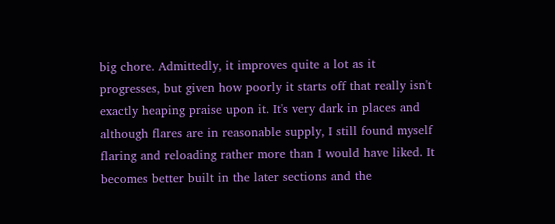big chore. Admittedly, it improves quite a lot as it progresses, but given how poorly it starts off that really isn't exactly heaping praise upon it. It's very dark in places and although flares are in reasonable supply, I still found myself flaring and reloading rather more than I would have liked. It becomes better built in the later sections and the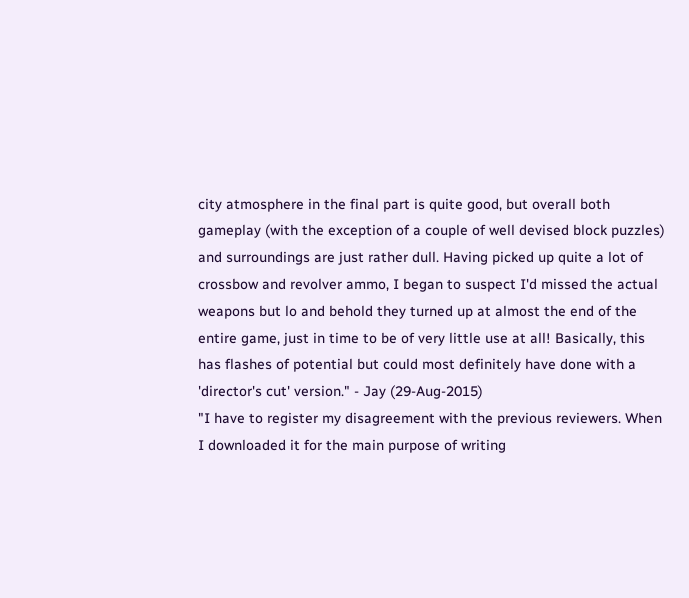city atmosphere in the final part is quite good, but overall both gameplay (with the exception of a couple of well devised block puzzles) and surroundings are just rather dull. Having picked up quite a lot of crossbow and revolver ammo, I began to suspect I'd missed the actual weapons but lo and behold they turned up at almost the end of the entire game, just in time to be of very little use at all! Basically, this has flashes of potential but could most definitely have done with a 'director's cut' version." - Jay (29-Aug-2015)
"I have to register my disagreement with the previous reviewers. When I downloaded it for the main purpose of writing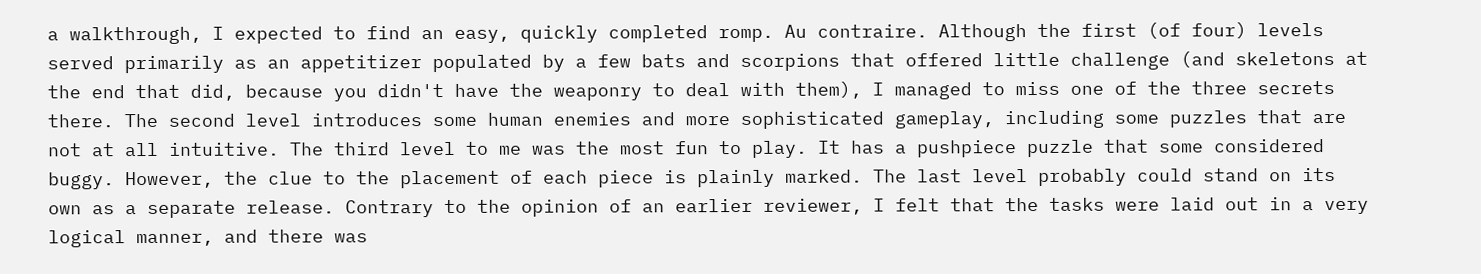a walkthrough, I expected to find an easy, quickly completed romp. Au contraire. Although the first (of four) levels served primarily as an appetitizer populated by a few bats and scorpions that offered little challenge (and skeletons at the end that did, because you didn't have the weaponry to deal with them), I managed to miss one of the three secrets there. The second level introduces some human enemies and more sophisticated gameplay, including some puzzles that are not at all intuitive. The third level to me was the most fun to play. It has a pushpiece puzzle that some considered buggy. However, the clue to the placement of each piece is plainly marked. The last level probably could stand on its own as a separate release. Contrary to the opinion of an earlier reviewer, I felt that the tasks were laid out in a very logical manner, and there was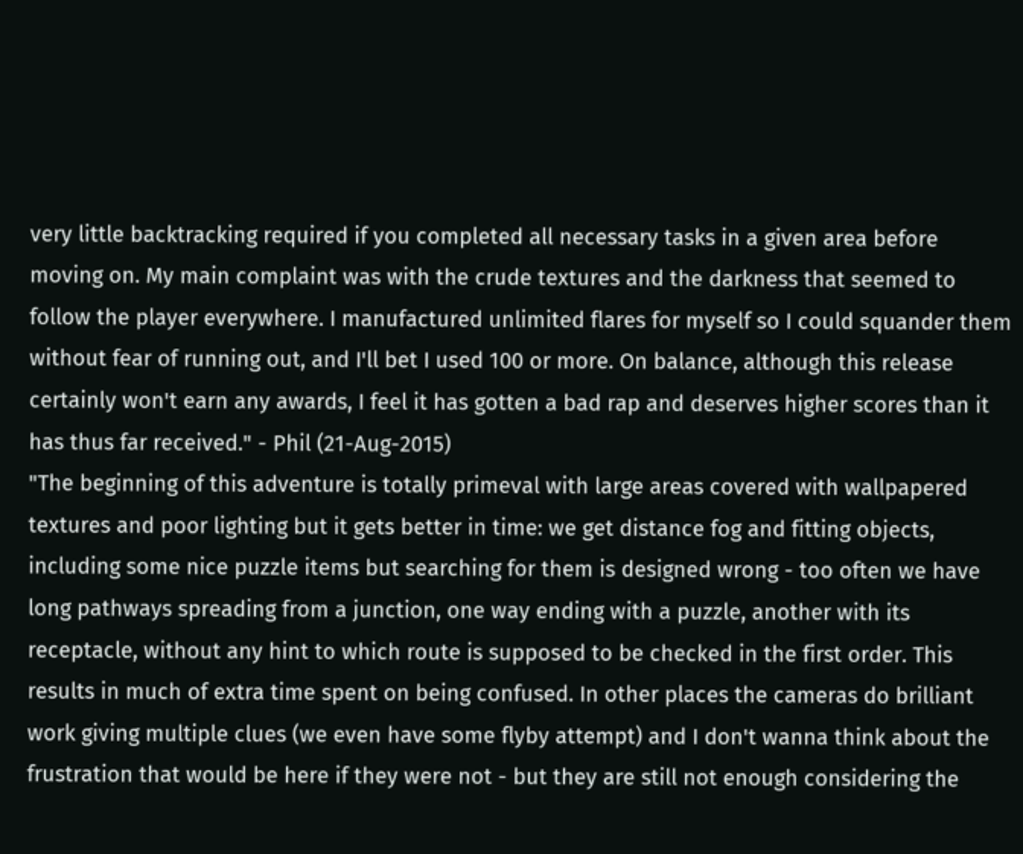very little backtracking required if you completed all necessary tasks in a given area before moving on. My main complaint was with the crude textures and the darkness that seemed to follow the player everywhere. I manufactured unlimited flares for myself so I could squander them without fear of running out, and I'll bet I used 100 or more. On balance, although this release certainly won't earn any awards, I feel it has gotten a bad rap and deserves higher scores than it has thus far received." - Phil (21-Aug-2015)
"The beginning of this adventure is totally primeval with large areas covered with wallpapered textures and poor lighting but it gets better in time: we get distance fog and fitting objects, including some nice puzzle items but searching for them is designed wrong - too often we have long pathways spreading from a junction, one way ending with a puzzle, another with its receptacle, without any hint to which route is supposed to be checked in the first order. This results in much of extra time spent on being confused. In other places the cameras do brilliant work giving multiple clues (we even have some flyby attempt) and I don't wanna think about the frustration that would be here if they were not - but they are still not enough considering the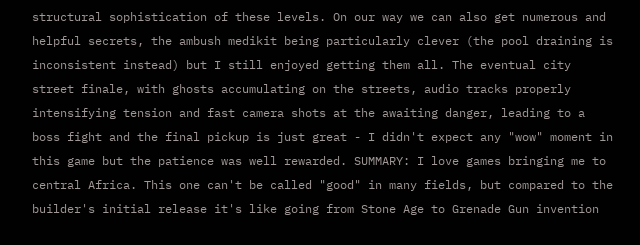structural sophistication of these levels. On our way we can also get numerous and helpful secrets, the ambush medikit being particularly clever (the pool draining is inconsistent instead) but I still enjoyed getting them all. The eventual city street finale, with ghosts accumulating on the streets, audio tracks properly intensifying tension and fast camera shots at the awaiting danger, leading to a boss fight and the final pickup is just great - I didn't expect any "wow" moment in this game but the patience was well rewarded. SUMMARY: I love games bringing me to central Africa. This one can't be called "good" in many fields, but compared to the builder's initial release it's like going from Stone Age to Grenade Gun invention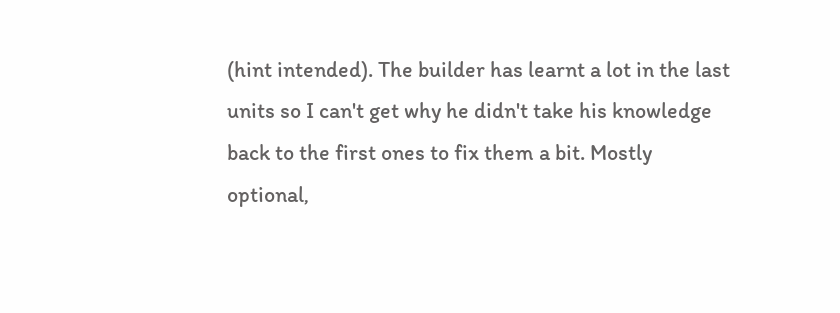(hint intended). The builder has learnt a lot in the last units so I can't get why he didn't take his knowledge back to the first ones to fix them a bit. Mostly optional,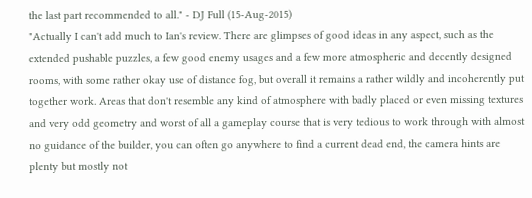the last part recommended to all." - DJ Full (15-Aug-2015)
"Actually I can't add much to Ian's review. There are glimpses of good ideas in any aspect, such as the extended pushable puzzles, a few good enemy usages and a few more atmospheric and decently designed rooms, with some rather okay use of distance fog, but overall it remains a rather wildly and incoherently put together work. Areas that don't resemble any kind of atmosphere with badly placed or even missing textures and very odd geometry and worst of all a gameplay course that is very tedious to work through with almost no guidance of the builder, you can often go anywhere to find a current dead end, the camera hints are plenty but mostly not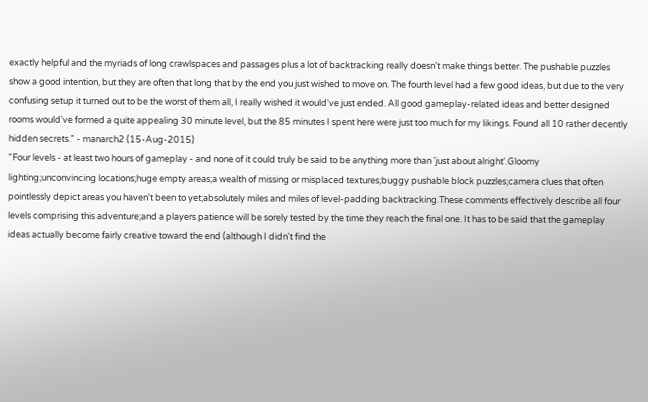exactly helpful and the myriads of long crawlspaces and passages plus a lot of backtracking really doesn't make things better. The pushable puzzles show a good intention, but they are often that long that by the end you just wished to move on. The fourth level had a few good ideas, but due to the very confusing setup it turned out to be the worst of them all, I really wished it would've just ended. All good gameplay-related ideas and better designed rooms would've formed a quite appealing 30 minute level, but the 85 minutes I spent here were just too much for my likings. Found all 10 rather decently hidden secrets." - manarch2 (15-Aug-2015)
"Four levels - at least two hours of gameplay - and none of it could truly be said to be anything more than 'just about alright'.Gloomy lighting;unconvincing locations;huge empty areas;a wealth of missing or misplaced textures;buggy pushable block puzzles;camera clues that often pointlessly depict areas you haven't been to yet;absolutely miles and miles of level-padding backtracking.These comments effectively describe all four levels comprising this adventure;and a players patience will be sorely tested by the time they reach the final one. It has to be said that the gameplay ideas actually become fairly creative toward the end (although I didn't find the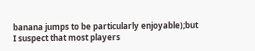banana jumps to be particularly enjoyable);but I suspect that most players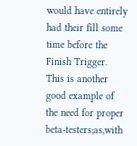would have entirely had their fill some time before the Finish Trigger. This is another good example of the need for proper beta-testers;as,with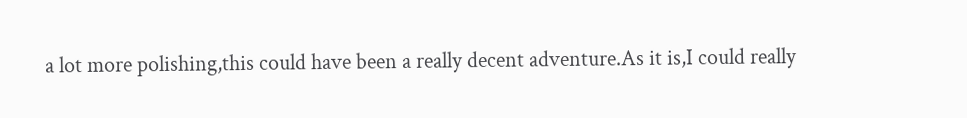a lot more polishing,this could have been a really decent adventure.As it is,I could really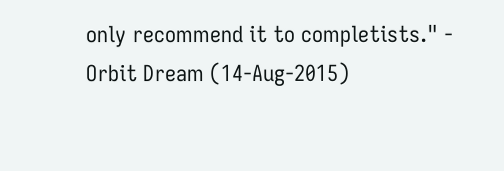only recommend it to completists." - Orbit Dream (14-Aug-2015)